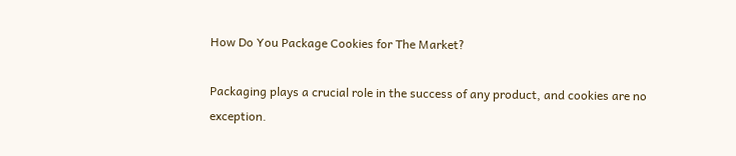How Do You Package Cookies for The Market?

Packaging plays a crucial role in the success of any product, and cookies are no exception.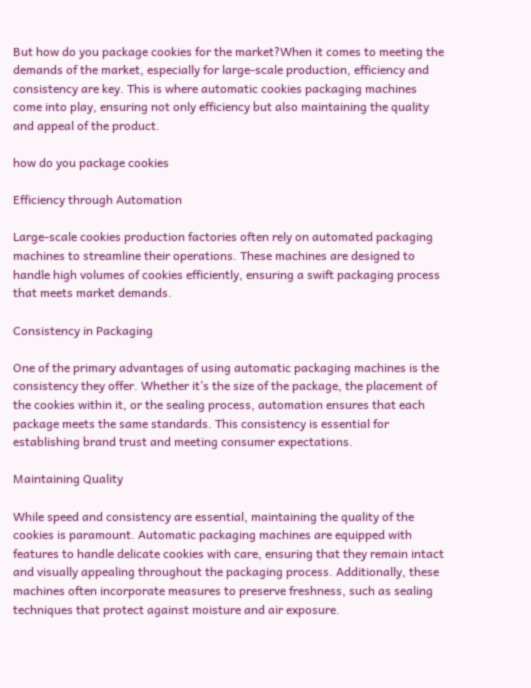But how do you package cookies for the market?When it comes to meeting the demands of the market, especially for large-scale production, efficiency and consistency are key. This is where automatic cookies packaging machines come into play, ensuring not only efficiency but also maintaining the quality and appeal of the product.

how do you package cookies

Efficiency through Automation

Large-scale cookies production factories often rely on automated packaging machines to streamline their operations. These machines are designed to handle high volumes of cookies efficiently, ensuring a swift packaging process that meets market demands.

Consistency in Packaging

One of the primary advantages of using automatic packaging machines is the consistency they offer. Whether it’s the size of the package, the placement of the cookies within it, or the sealing process, automation ensures that each package meets the same standards. This consistency is essential for establishing brand trust and meeting consumer expectations.

Maintaining Quality

While speed and consistency are essential, maintaining the quality of the cookies is paramount. Automatic packaging machines are equipped with features to handle delicate cookies with care, ensuring that they remain intact and visually appealing throughout the packaging process. Additionally, these machines often incorporate measures to preserve freshness, such as sealing techniques that protect against moisture and air exposure.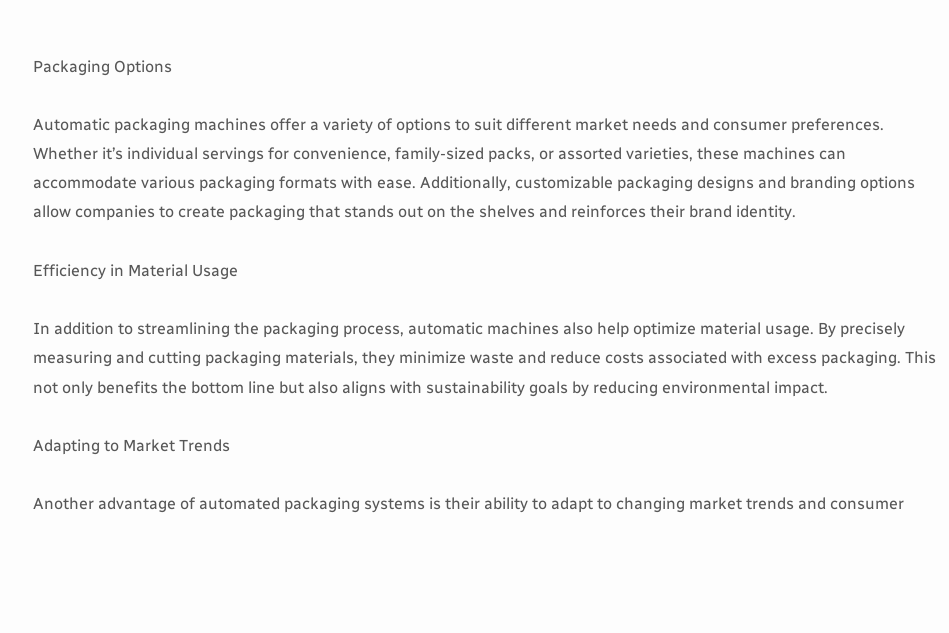Packaging Options

Automatic packaging machines offer a variety of options to suit different market needs and consumer preferences. Whether it’s individual servings for convenience, family-sized packs, or assorted varieties, these machines can accommodate various packaging formats with ease. Additionally, customizable packaging designs and branding options allow companies to create packaging that stands out on the shelves and reinforces their brand identity.

Efficiency in Material Usage

In addition to streamlining the packaging process, automatic machines also help optimize material usage. By precisely measuring and cutting packaging materials, they minimize waste and reduce costs associated with excess packaging. This not only benefits the bottom line but also aligns with sustainability goals by reducing environmental impact.

Adapting to Market Trends

Another advantage of automated packaging systems is their ability to adapt to changing market trends and consumer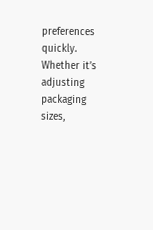preferences quickly. Whether it’s adjusting packaging sizes,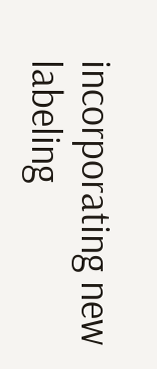incorporating new labeling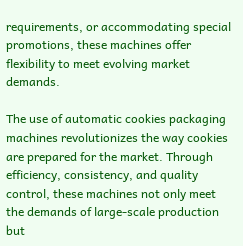requirements, or accommodating special promotions, these machines offer flexibility to meet evolving market demands.

The use of automatic cookies packaging machines revolutionizes the way cookies are prepared for the market. Through efficiency, consistency, and quality control, these machines not only meet the demands of large-scale production but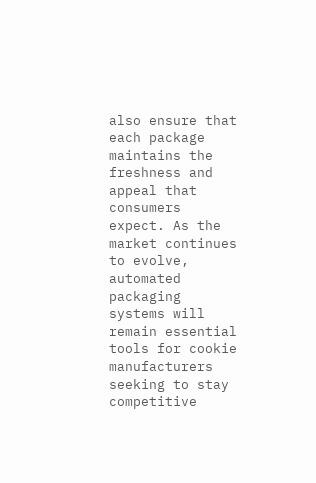also ensure that each package maintains the freshness and appeal that consumers expect. As the market continues to evolve, automated packaging systems will remain essential tools for cookie manufacturers seeking to stay competitive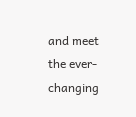and meet the ever-changing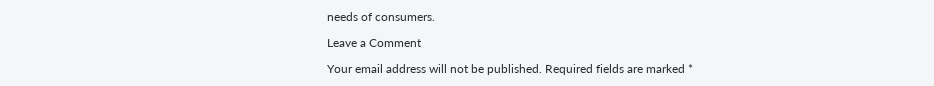needs of consumers.

Leave a Comment

Your email address will not be published. Required fields are marked *